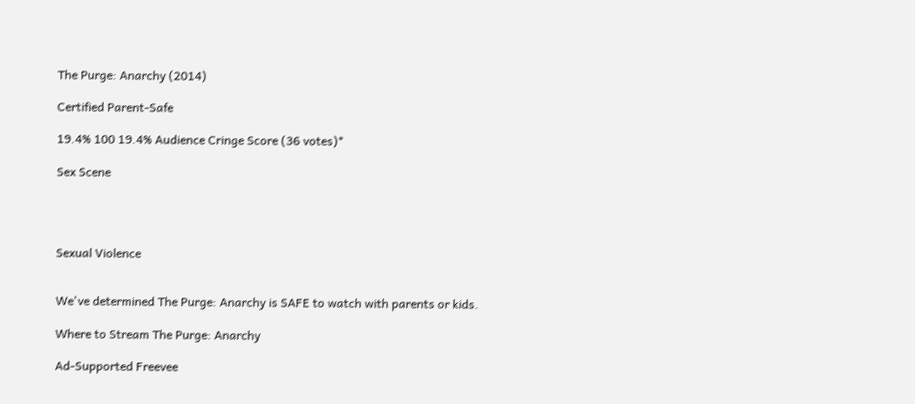The Purge: Anarchy (2014)

Certified Parent-Safe

19.4% 100 19.4% Audience Cringe Score (36 votes)*

Sex Scene




Sexual Violence


We've determined The Purge: Anarchy is SAFE to watch with parents or kids.

Where to Stream The Purge: Anarchy

Ad-Supported Freevee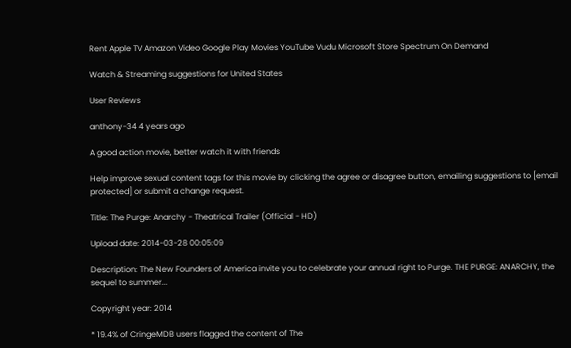Rent Apple TV Amazon Video Google Play Movies YouTube Vudu Microsoft Store Spectrum On Demand

Watch & Streaming suggestions for United States

User Reviews

anthony-34 4 years ago

A good action movie, better watch it with friends

Help improve sexual content tags for this movie by clicking the agree or disagree button, emailing suggestions to [email protected] or submit a change request.

Title: The Purge: Anarchy - Theatrical Trailer (Official - HD)

Upload date: 2014-03-28 00:05:09

Description: The New Founders of America invite you to celebrate your annual right to Purge. THE PURGE: ANARCHY, the sequel to summer...

Copyright year: 2014

* 19.4% of CringeMDB users flagged the content of The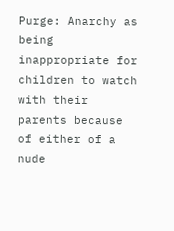Purge: Anarchy as being inappropriate for children to watch with their parents because of either of a nude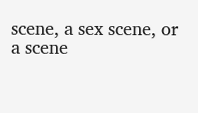scene, a sex scene, or a scene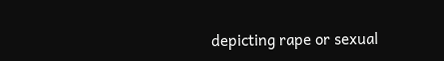depicting rape or sexual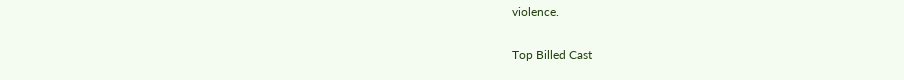violence.

Top Billed Cast